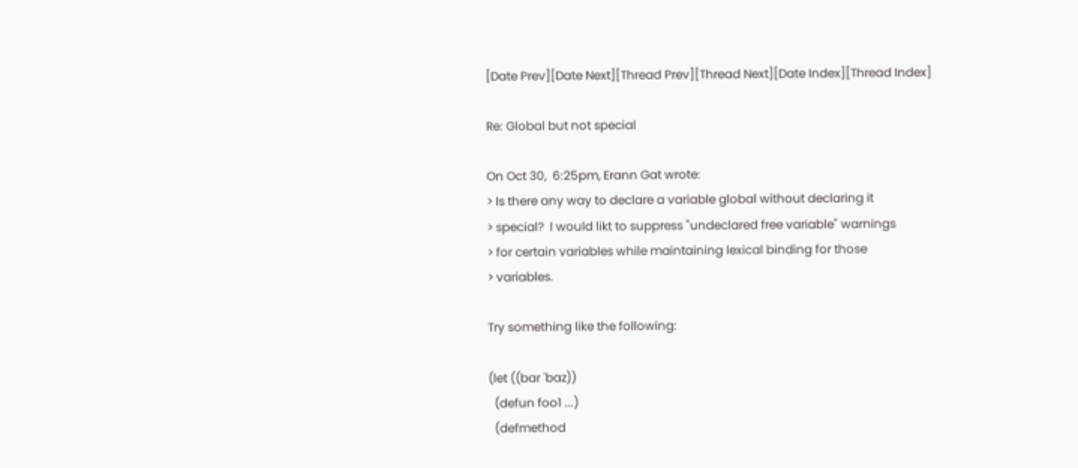[Date Prev][Date Next][Thread Prev][Thread Next][Date Index][Thread Index]

Re: Global but not special

On Oct 30,  6:25pm, Erann Gat wrote:
> Is there any way to declare a variable global without declaring it
> special?  I would likt to suppress "undeclared free variable" warnings
> for certain variables while maintaining lexical binding for those
> variables.

Try something like the following:

(let ((bar 'baz))
  (defun foo1 ...)
  (defmethod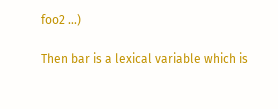foo2 ...)

Then bar is a lexical variable which is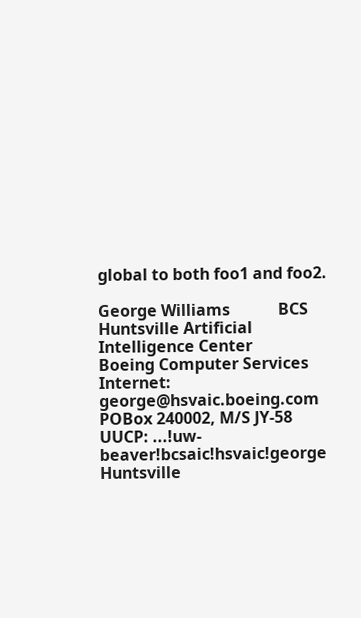global to both foo1 and foo2.

George Williams            BCS Huntsville Artificial Intelligence Center
Boeing Computer Services   Internet: george@hsvaic.boeing.com
POBox 240002, M/S JY-58    UUCP: ...!uw-beaver!bcsaic!hsvaic!george
Huntsville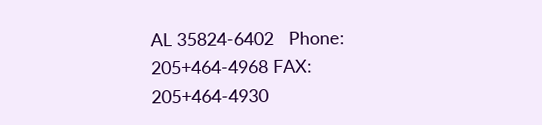AL 35824-6402   Phone: 205+464-4968 FAX: 205+464-4930